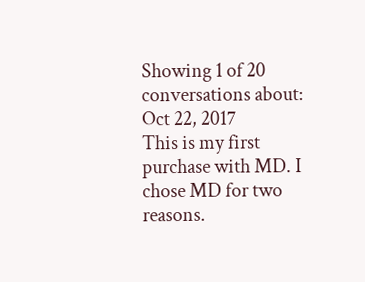Showing 1 of 20 conversations about:
Oct 22, 2017
This is my first purchase with MD. I chose MD for two reasons.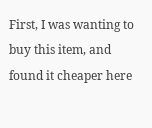First, I was wanting to buy this item, and found it cheaper here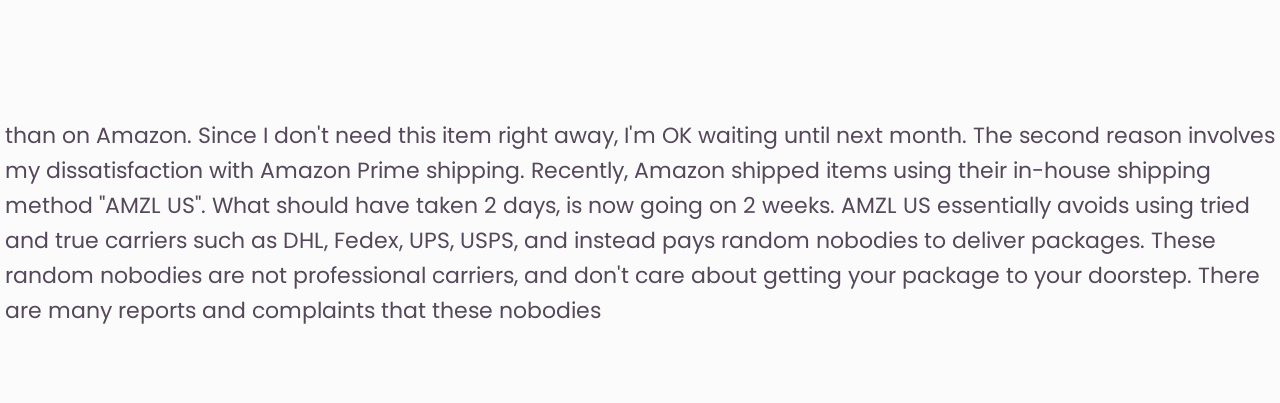than on Amazon. Since I don't need this item right away, I'm OK waiting until next month. The second reason involves my dissatisfaction with Amazon Prime shipping. Recently, Amazon shipped items using their in-house shipping method "AMZL US". What should have taken 2 days, is now going on 2 weeks. AMZL US essentially avoids using tried and true carriers such as DHL, Fedex, UPS, USPS, and instead pays random nobodies to deliver packages. These random nobodies are not professional carriers, and don't care about getting your package to your doorstep. There are many reports and complaints that these nobodies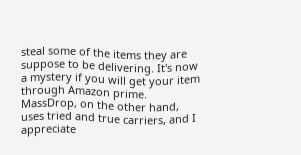steal some of the items they are suppose to be delivering. It's now a mystery if you will get your item through Amazon prime. MassDrop, on the other hand, uses tried and true carriers, and I appreciate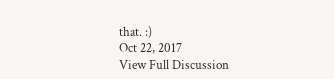that. :)
Oct 22, 2017
View Full Discussion